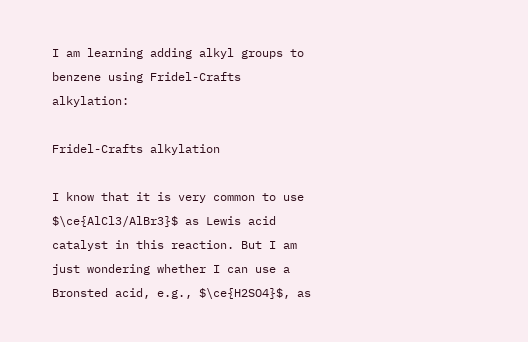I am learning adding alkyl groups to benzene using Fridel-Crafts alkylation:

Fridel-Crafts alkylation

I know that it is very common to use $\ce{AlCl3/AlBr3}$ as Lewis acid catalyst in this reaction. But I am just wondering whether I can use a Bronsted acid, e.g., $\ce{H2SO4}$, as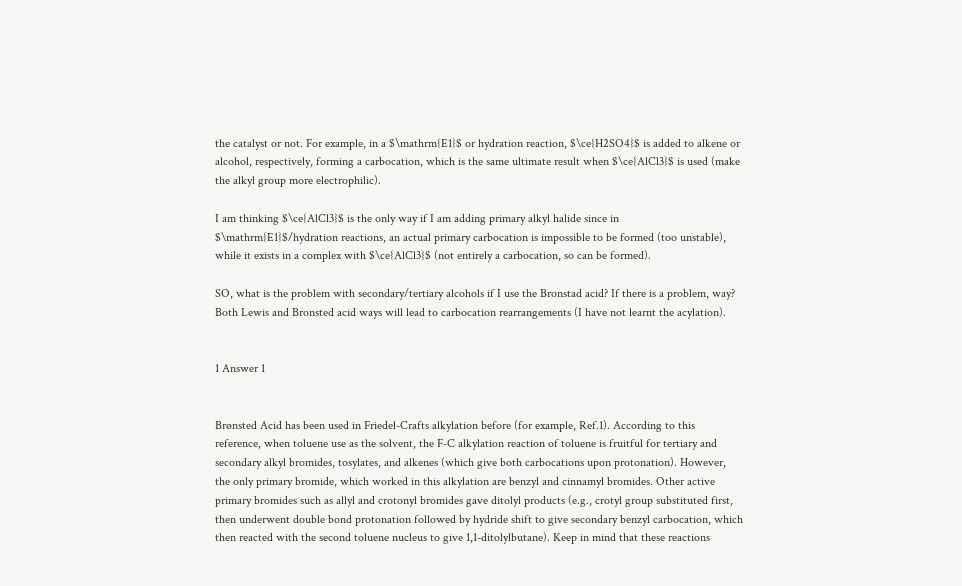the catalyst or not. For example, in a $\mathrm{E1}$ or hydration reaction, $\ce{H2SO4}$ is added to alkene or alcohol, respectively, forming a carbocation, which is the same ultimate result when $\ce{AlCl3}$ is used (make the alkyl group more electrophilic).

I am thinking $\ce{AlCl3}$ is the only way if I am adding primary alkyl halide since in $\mathrm{E1}$/hydration reactions, an actual primary carbocation is impossible to be formed (too unstable), while it exists in a complex with $\ce{AlCl3}$ (not entirely a carbocation, so can be formed).

SO, what is the problem with secondary/tertiary alcohols if I use the Bronstad acid? If there is a problem, way? Both Lewis and Bronsted acid ways will lead to carbocation rearrangements (I have not learnt the acylation).


1 Answer 1


Brønsted Acid has been used in Friedel-Crafts alkylation before (for example, Ref.1). According to this reference, when toluene use as the solvent, the F-C alkylation reaction of toluene is fruitful for tertiary and secondary alkyl bromides, tosylates, and alkenes (which give both carbocations upon protonation). However, the only primary bromide, which worked in this alkylation are benzyl and cinnamyl bromides. Other active primary bromides such as allyl and crotonyl bromides gave ditolyl products (e.g., crotyl group substituted first, then underwent double bond protonation followed by hydride shift to give secondary benzyl carbocation, which then reacted with the second toluene nucleus to give 1,1-ditolylbutane). Keep in mind that these reactions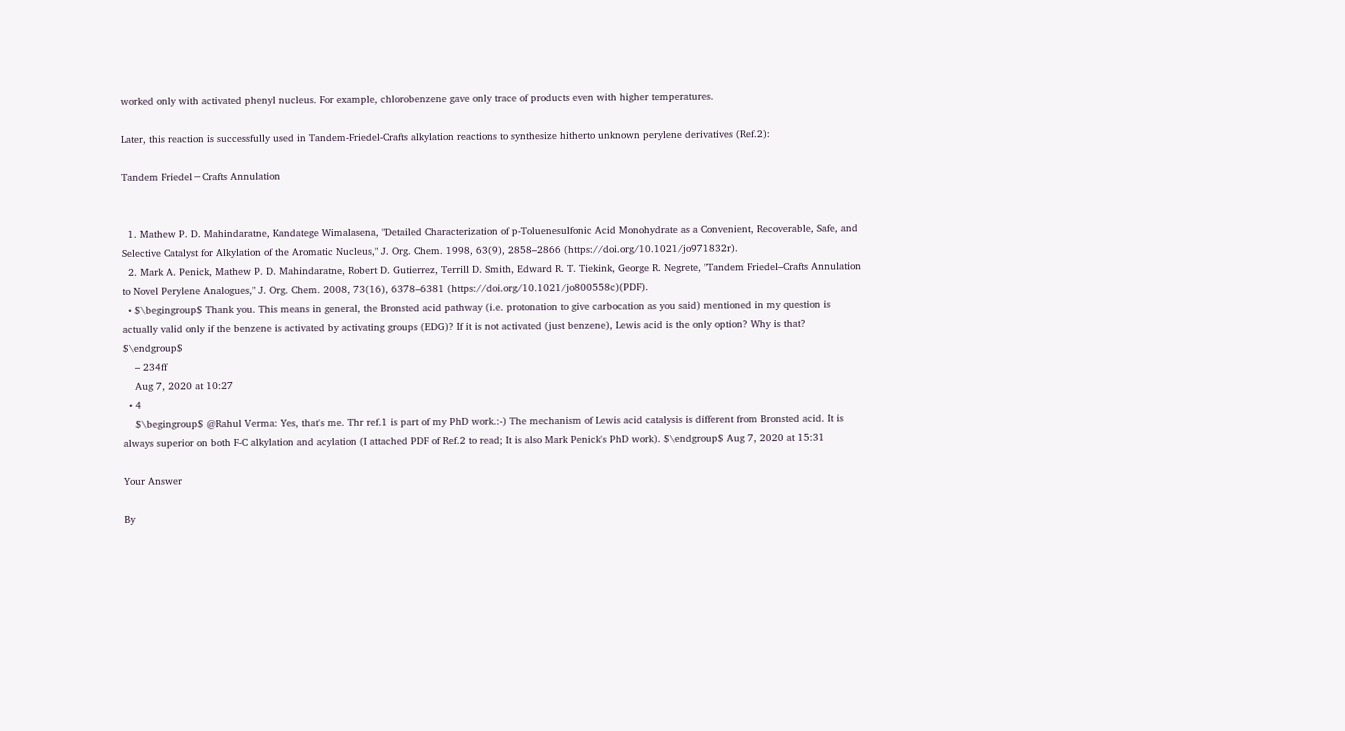worked only with activated phenyl nucleus. For example, chlorobenzene gave only trace of products even with higher temperatures.

Later, this reaction is successfully used in Tandem-Friedel-Crafts alkylation reactions to synthesize hitherto unknown perylene derivatives (Ref.2):

Tandem Friedel−Crafts Annulation


  1. Mathew P. D. Mahindaratne, Kandatege Wimalasena, "Detailed Characterization of p-Toluenesulfonic Acid Monohydrate as a Convenient, Recoverable, Safe, and Selective Catalyst for Alkylation of the Aromatic Nucleus," J. Org. Chem. 1998, 63(9), 2858–2866 (https://doi.org/10.1021/jo971832r).
  2. Mark A. Penick, Mathew P. D. Mahindaratne, Robert D. Gutierrez, Terrill D. Smith, Edward R. T. Tiekink, George R. Negrete, "Tandem Friedel–Crafts Annulation to Novel Perylene Analogues," J. Org. Chem. 2008, 73(16), 6378–6381 (https://doi.org/10.1021/jo800558c)(PDF).
  • $\begingroup$ Thank you. This means in general, the Bronsted acid pathway (i.e. protonation to give carbocation as you said) mentioned in my question is actually valid only if the benzene is activated by activating groups (EDG)? If it is not activated (just benzene), Lewis acid is the only option? Why is that? $\endgroup$
    – 234ff
    Aug 7, 2020 at 10:27
  • 4
    $\begingroup$ @Rahul Verma: Yes, that's me. Thr ref.1 is part of my PhD work.:-) The mechanism of Lewis acid catalysis is different from Bronsted acid. It is always superior on both F-C alkylation and acylation (I attached PDF of Ref.2 to read; It is also Mark Penick's PhD work). $\endgroup$ Aug 7, 2020 at 15:31

Your Answer

By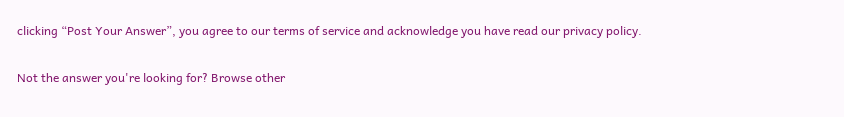clicking “Post Your Answer”, you agree to our terms of service and acknowledge you have read our privacy policy.

Not the answer you're looking for? Browse other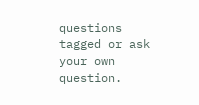questions tagged or ask your own question.